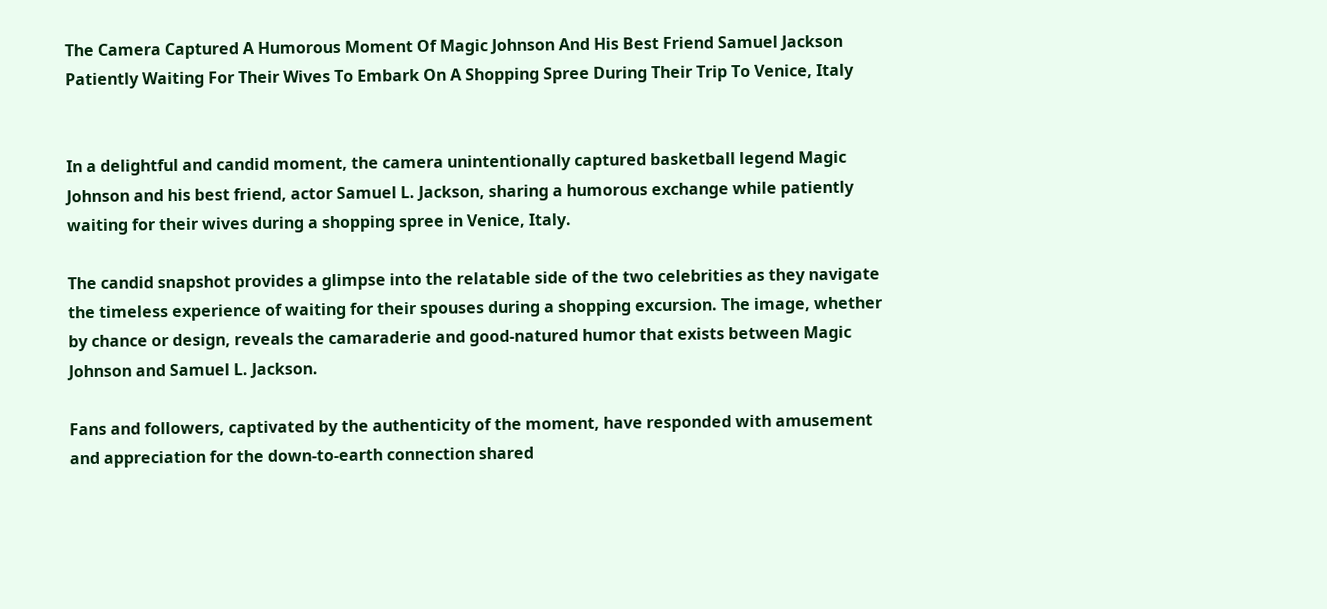The Camera Captured A Humorous Moment Of Magic Johnson And His Best Friend Samuel Jackson Patiently Waiting For Their Wives To Embark On A Shopping Spree During Their Trip To Venice, Italy


In a delightful and candid moment, the camera unintentionally captured basketball legend Magic Johnson and his best friend, actor Samuel L. Jackson, sharing a humorous exchange while patiently waiting for their wives during a shopping spree in Venice, Italy.

The candid snapshot provides a glimpse into the relatable side of the two celebrities as they navigate the timeless experience of waiting for their spouses during a shopping excursion. The image, whether by chance or design, reveals the camaraderie and good-natured humor that exists between Magic Johnson and Samuel L. Jackson.

Fans and followers, captivated by the authenticity of the moment, have responded with amusement and appreciation for the down-to-earth connection shared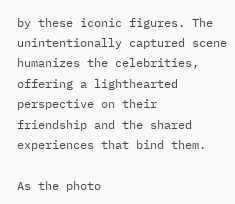by these iconic figures. The unintentionally captured scene humanizes the celebrities, offering a lighthearted perspective on their friendship and the shared experiences that bind them.

As the photo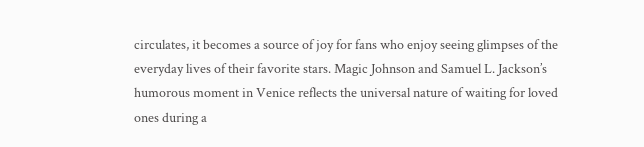circulates, it becomes a source of joy for fans who enjoy seeing glimpses of the everyday lives of their favorite stars. Magic Johnson and Samuel L. Jackson’s humorous moment in Venice reflects the universal nature of waiting for loved ones during a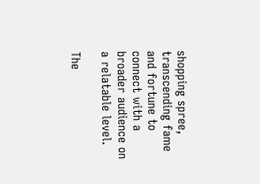shopping spree, transcending fame and fortune to connect with a broader audience on a relatable level.

The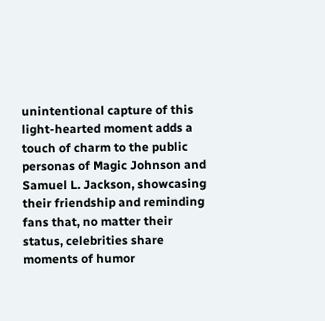unintentional capture of this light-hearted moment adds a touch of charm to the public personas of Magic Johnson and Samuel L. Jackson, showcasing their friendship and reminding fans that, no matter their status, celebrities share moments of humor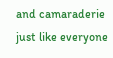and camaraderie just like everyone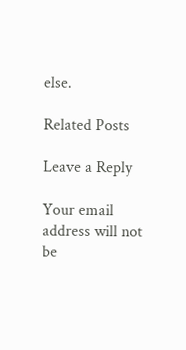else.

Related Posts

Leave a Reply

Your email address will not be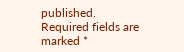published. Required fields are marked *